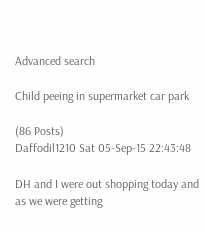Advanced search

Child peeing in supermarket car park

(86 Posts)
Daffodil1210 Sat 05-Sep-15 22:43:48

DH and I were out shopping today and as we were getting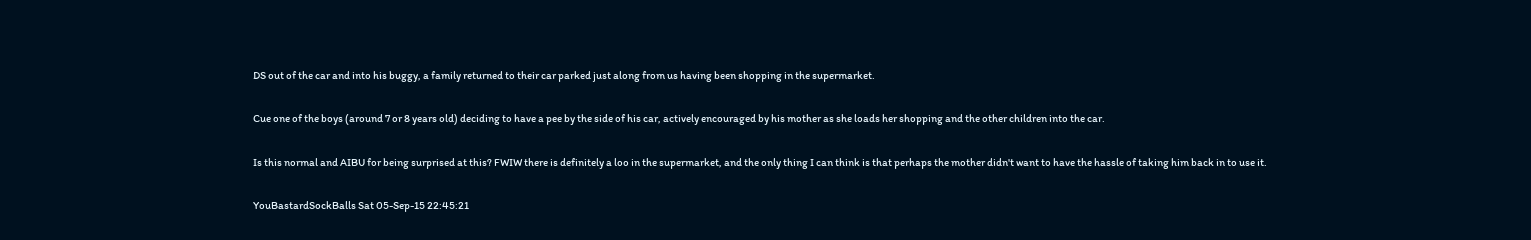DS out of the car and into his buggy, a family returned to their car parked just along from us having been shopping in the supermarket.

Cue one of the boys (around 7 or 8 years old) deciding to have a pee by the side of his car, actively encouraged by his mother as she loads her shopping and the other children into the car.

Is this normal and AIBU for being surprised at this? FWIW there is definitely a loo in the supermarket, and the only thing I can think is that perhaps the mother didn't want to have the hassle of taking him back in to use it.

YouBastardSockBalls Sat 05-Sep-15 22:45:21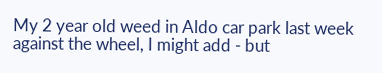My 2 year old weed in Aldo car park last week against the wheel, I might add - but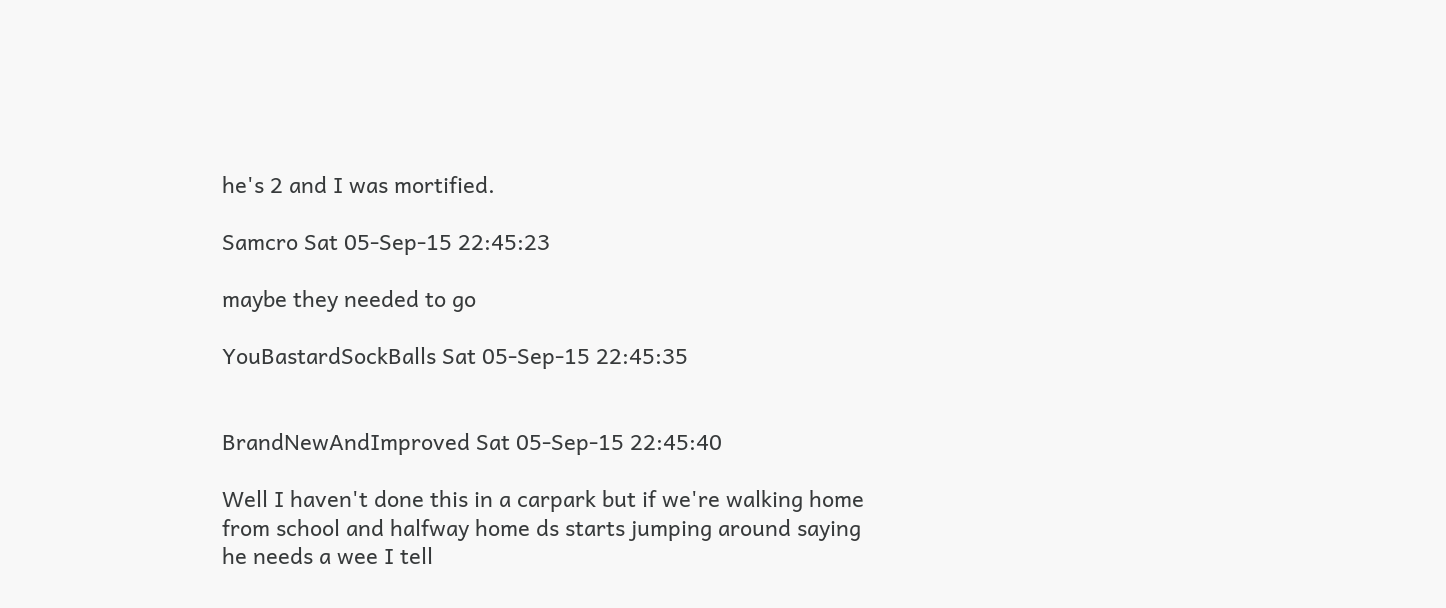he's 2 and I was mortified.

Samcro Sat 05-Sep-15 22:45:23

maybe they needed to go

YouBastardSockBalls Sat 05-Sep-15 22:45:35


BrandNewAndImproved Sat 05-Sep-15 22:45:40

Well I haven't done this in a carpark but if we're walking home from school and halfway home ds starts jumping around saying he needs a wee I tell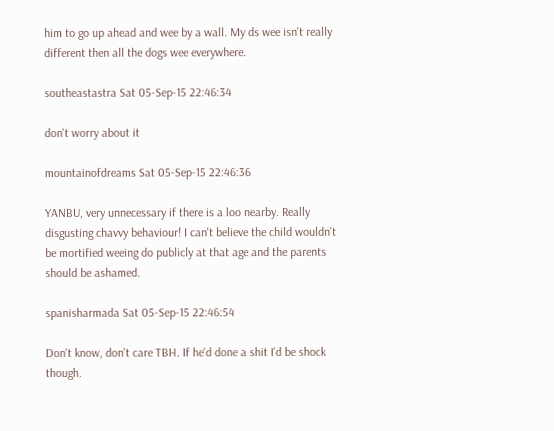him to go up ahead and wee by a wall. My ds wee isn't really different then all the dogs wee everywhere.

southeastastra Sat 05-Sep-15 22:46:34

don't worry about it

mountainofdreams Sat 05-Sep-15 22:46:36

YANBU, very unnecessary if there is a loo nearby. Really disgusting chavvy behaviour! I can't believe the child wouldn't be mortified weeing do publicly at that age and the parents should be ashamed.

spanisharmada Sat 05-Sep-15 22:46:54

Don't know, don't care TBH. If he'd done a shit I'd be shock though.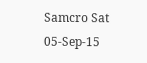Samcro Sat 05-Sep-15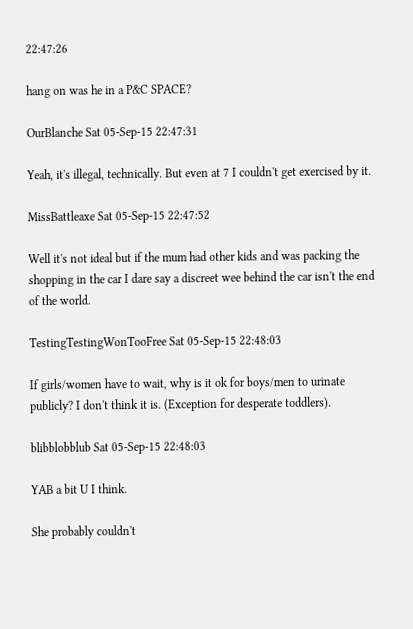22:47:26

hang on was he in a P&C SPACE?

OurBlanche Sat 05-Sep-15 22:47:31

Yeah, it's illegal, technically. But even at 7 I couldn't get exercised by it.

MissBattleaxe Sat 05-Sep-15 22:47:52

Well it's not ideal but if the mum had other kids and was packing the shopping in the car I dare say a discreet wee behind the car isn't the end of the world.

TestingTestingWonTooFree Sat 05-Sep-15 22:48:03

If girls/women have to wait, why is it ok for boys/men to urinate publicly? I don't think it is. (Exception for desperate toddlers).

blibblobblub Sat 05-Sep-15 22:48:03

YAB a bit U I think.

She probably couldn't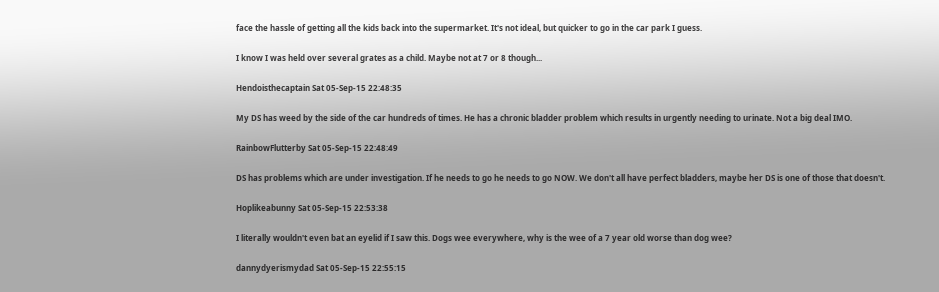face the hassle of getting all the kids back into the supermarket. It's not ideal, but quicker to go in the car park I guess.

I know I was held over several grates as a child. Maybe not at 7 or 8 though...

Hendoisthecaptain Sat 05-Sep-15 22:48:35

My DS has weed by the side of the car hundreds of times. He has a chronic bladder problem which results in urgently needing to urinate. Not a big deal IMO.

RainbowFlutterby Sat 05-Sep-15 22:48:49

DS has problems which are under investigation. If he needs to go he needs to go NOW. We don't all have perfect bladders, maybe her DS is one of those that doesn't.

Hoplikeabunny Sat 05-Sep-15 22:53:38

I literally wouldn't even bat an eyelid if I saw this. Dogs wee everywhere, why is the wee of a 7 year old worse than dog wee?

dannydyerismydad Sat 05-Sep-15 22:55:15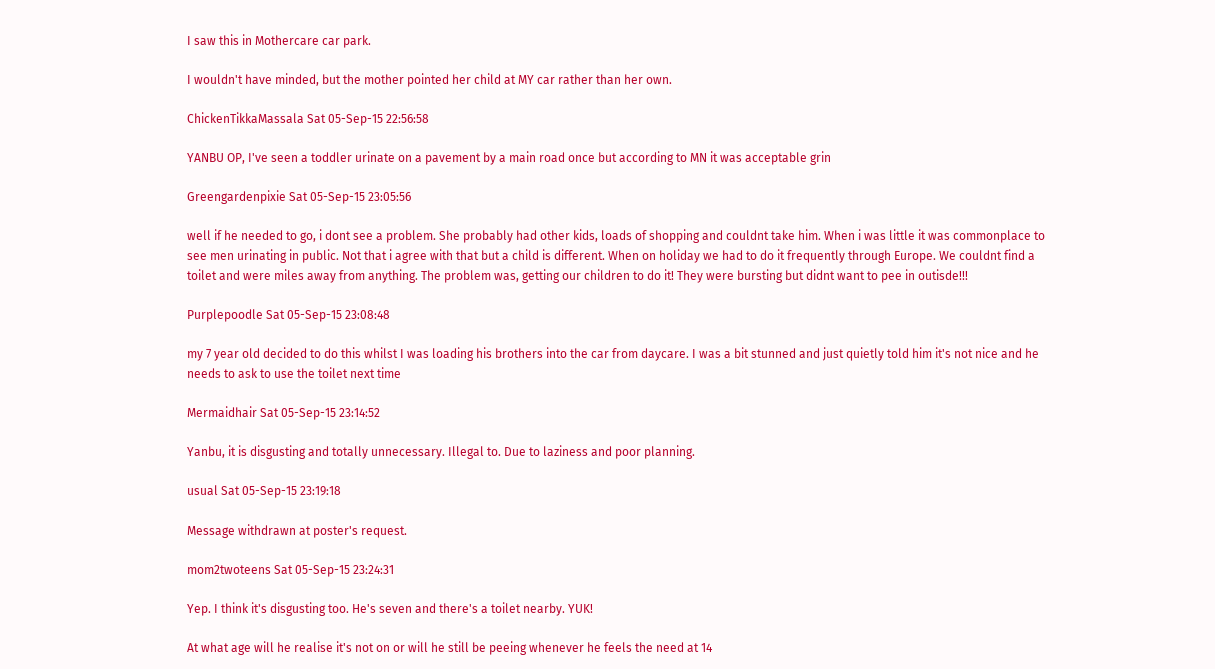I saw this in Mothercare car park.

I wouldn't have minded, but the mother pointed her child at MY car rather than her own.

ChickenTikkaMassala Sat 05-Sep-15 22:56:58

YANBU OP, I've seen a toddler urinate on a pavement by a main road once but according to MN it was acceptable grin

Greengardenpixie Sat 05-Sep-15 23:05:56

well if he needed to go, i dont see a problem. She probably had other kids, loads of shopping and couldnt take him. When i was little it was commonplace to see men urinating in public. Not that i agree with that but a child is different. When on holiday we had to do it frequently through Europe. We couldnt find a toilet and were miles away from anything. The problem was, getting our children to do it! They were bursting but didnt want to pee in outisde!!!

Purplepoodle Sat 05-Sep-15 23:08:48

my 7 year old decided to do this whilst I was loading his brothers into the car from daycare. I was a bit stunned and just quietly told him it's not nice and he needs to ask to use the toilet next time

Mermaidhair Sat 05-Sep-15 23:14:52

Yanbu, it is disgusting and totally unnecessary. Illegal to. Due to laziness and poor planning.

usual Sat 05-Sep-15 23:19:18

Message withdrawn at poster's request.

mom2twoteens Sat 05-Sep-15 23:24:31

Yep. I think it's disgusting too. He's seven and there's a toilet nearby. YUK!

At what age will he realise it's not on or will he still be peeing whenever he feels the need at 14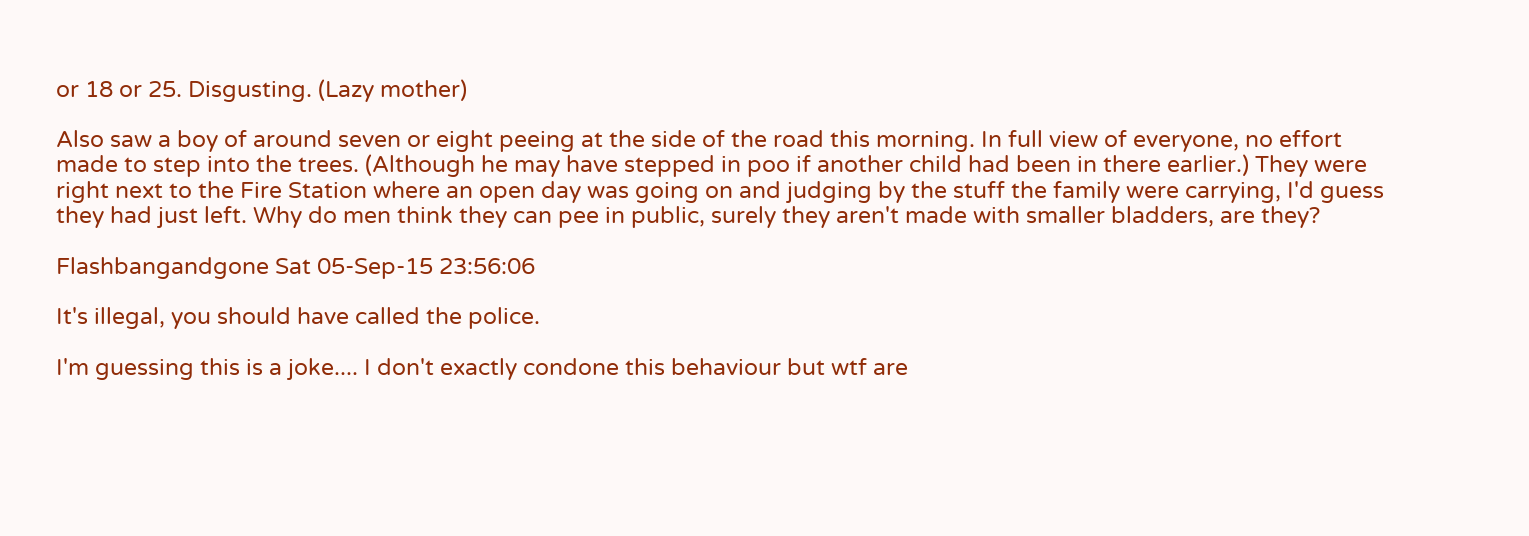or 18 or 25. Disgusting. (Lazy mother)

Also saw a boy of around seven or eight peeing at the side of the road this morning. In full view of everyone, no effort made to step into the trees. (Although he may have stepped in poo if another child had been in there earlier.) They were right next to the Fire Station where an open day was going on and judging by the stuff the family were carrying, I'd guess they had just left. Why do men think they can pee in public, surely they aren't made with smaller bladders, are they?

Flashbangandgone Sat 05-Sep-15 23:56:06

It's illegal, you should have called the police.

I'm guessing this is a joke.... I don't exactly condone this behaviour but wtf are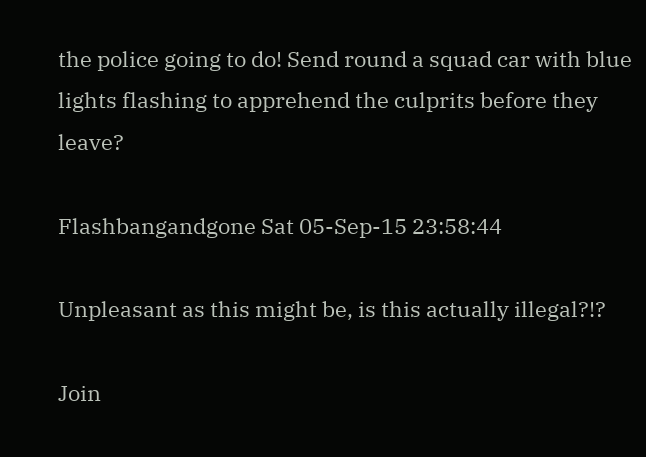the police going to do! Send round a squad car with blue lights flashing to apprehend the culprits before they leave?

Flashbangandgone Sat 05-Sep-15 23:58:44

Unpleasant as this might be, is this actually illegal?!?

Join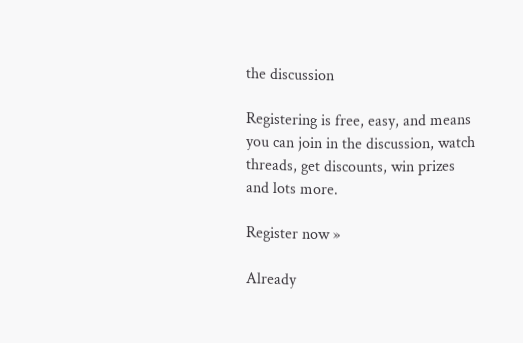the discussion

Registering is free, easy, and means you can join in the discussion, watch threads, get discounts, win prizes and lots more.

Register now »

Already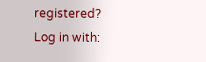registered? Log in with: